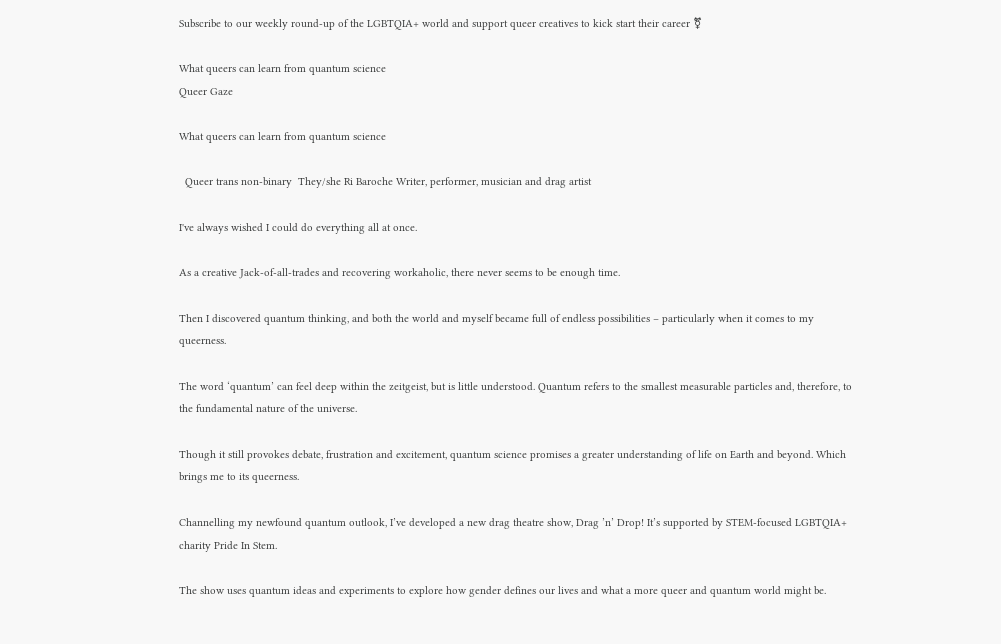Subscribe to our weekly round-up of the LGBTQIA+ world and support queer creatives to kick start their career ⚧

What queers can learn from quantum science
Queer Gaze

What queers can learn from quantum science

  Queer trans non-binary  They/she Ri Baroche Writer, performer, musician and drag artist

I've always wished I could do everything all at once.

As a creative Jack-of-all-trades and recovering workaholic, there never seems to be enough time.

Then I discovered quantum thinking, and both the world and myself became full of endless possibilities – particularly when it comes to my queerness.

The word ‘quantum’ can feel deep within the zeitgeist, but is little understood. Quantum refers to the smallest measurable particles and, therefore, to the fundamental nature of the universe.

Though it still provokes debate, frustration and excitement, quantum science promises a greater understanding of life on Earth and beyond. Which brings me to its queerness.

Channelling my newfound quantum outlook, I’ve developed a new drag theatre show, Drag ’n’ Drop! It’s supported by STEM-focused LGBTQIA+ charity Pride In Stem.

The show uses quantum ideas and experiments to explore how gender defines our lives and what a more queer and quantum world might be.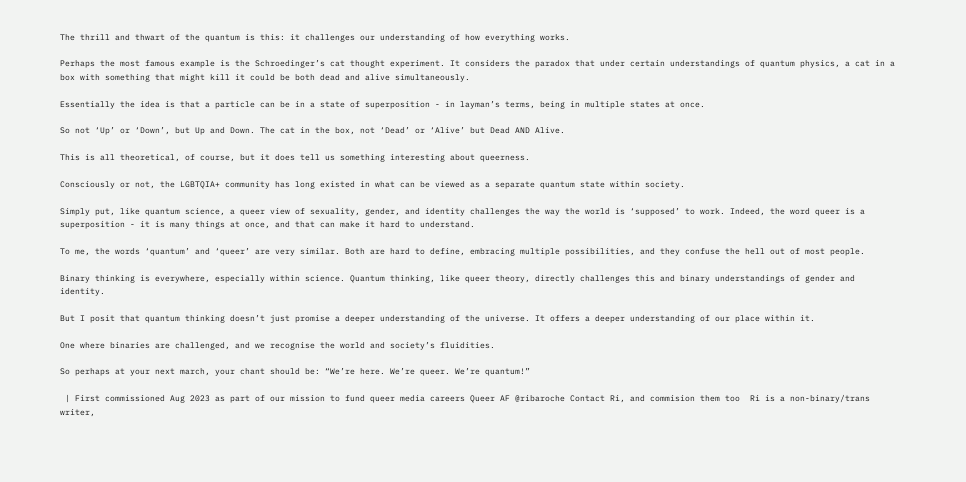The thrill and thwart of the quantum is this: it challenges our understanding of how everything works.

Perhaps the most famous example is the Schroedinger’s cat thought experiment. It considers the paradox that under certain understandings of quantum physics, a cat in a box with something that might kill it could be both dead and alive simultaneously.

Essentially the idea is that a particle can be in a state of superposition - in layman’s terms, being in multiple states at once.

So not ‘Up’ or ‘Down’, but Up and Down. The cat in the box, not ‘Dead’ or ‘Alive’ but Dead AND Alive.

This is all theoretical, of course, but it does tell us something interesting about queerness.

Consciously or not, the LGBTQIA+ community has long existed in what can be viewed as a separate quantum state within society.

Simply put, like quantum science, a queer view of sexuality, gender, and identity challenges the way the world is ‘supposed’ to work. Indeed, the word queer is a superposition - it is many things at once, and that can make it hard to understand.

To me, the words ‘quantum’ and ‘queer’ are very similar. Both are hard to define, embracing multiple possibilities, and they confuse the hell out of most people.

Binary thinking is everywhere, especially within science. Quantum thinking, like queer theory, directly challenges this and binary understandings of gender and identity.

But I posit that quantum thinking doesn’t just promise a deeper understanding of the universe. It offers a deeper understanding of our place within it.

One where binaries are challenged, and we recognise the world and society’s fluidities.

So perhaps at your next march, your chant should be: “We’re here. We’re queer. We’re quantum!”

 | First commissioned Aug 2023 as part of our mission to fund queer media careers Queer AF @ribaroche Contact Ri, and commision them too  Ri is a non-binary/trans writer,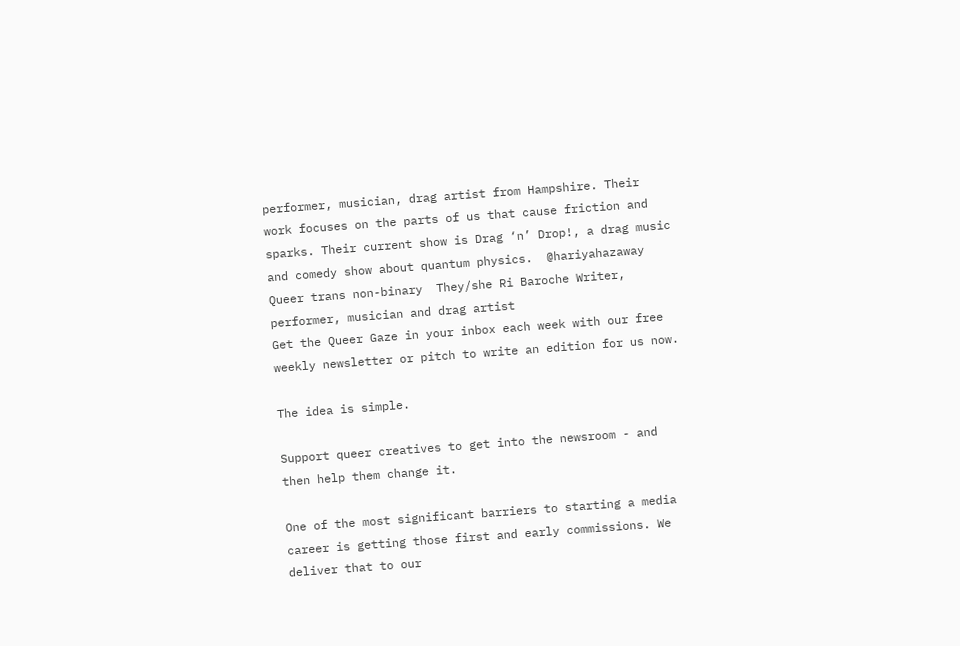performer, musician, drag artist from Hampshire. Their work focuses on the parts of us that cause friction and sparks. Their current show is Drag ‘n’ Drop!, a drag music and comedy show about quantum physics.  @hariyahazaway       Queer trans non-binary  They/she Ri Baroche Writer, performer, musician and drag artist
Get the Queer Gaze in your inbox each week with our free weekly newsletter or pitch to write an edition for us now.

The idea is simple.

Support queer creatives to get into the newsroom - and then help them change it.

One of the most significant barriers to starting a media career is getting those first and early commissions. We deliver that to our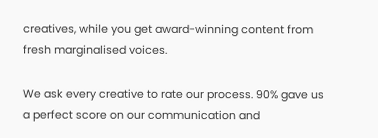creatives, while you get award-winning content from fresh marginalised voices.

We ask every creative to rate our process. 90% gave us a perfect score on our communication and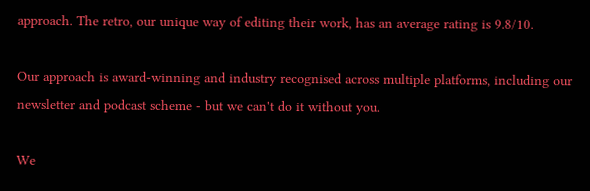approach. The retro, our unique way of editing their work, has an average rating is 9.8/10.

Our approach is award-winning and industry recognised across multiple platforms, including our newsletter and podcast scheme - but we can't do it without you.

We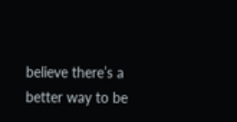believe there’s a better way to be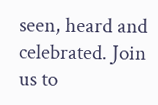seen, heard and celebrated. Join us to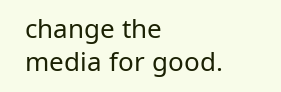change the media for good.